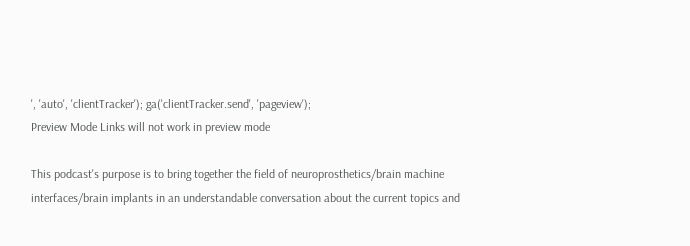', 'auto', 'clientTracker'); ga('clientTracker.send', 'pageview');
Preview Mode Links will not work in preview mode

This podcast's purpose is to bring together the field of neuroprosthetics/brain machine interfaces/brain implants in an understandable conversation about the current topics and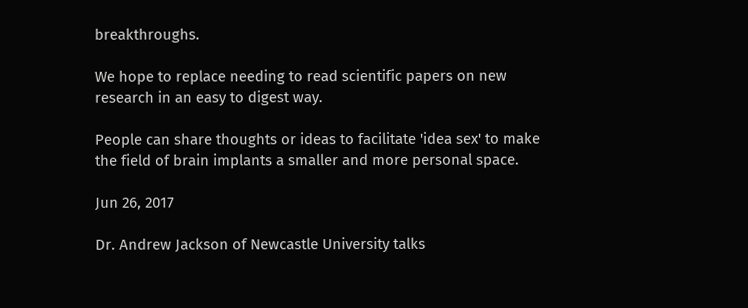breakthroughs.

We hope to replace needing to read scientific papers on new research in an easy to digest way.

People can share thoughts or ideas to facilitate 'idea sex' to make the field of brain implants a smaller and more personal space.

Jun 26, 2017

Dr. Andrew Jackson of Newcastle University talks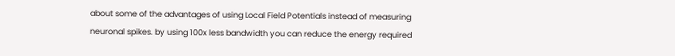about some of the advantages of using Local Field Potentials instead of measuring neuronal spikes. by using 100x less bandwidth you can reduce the energy required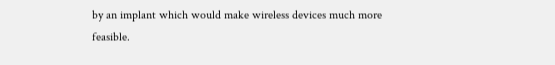by an implant which would make wireless devices much more feasible.